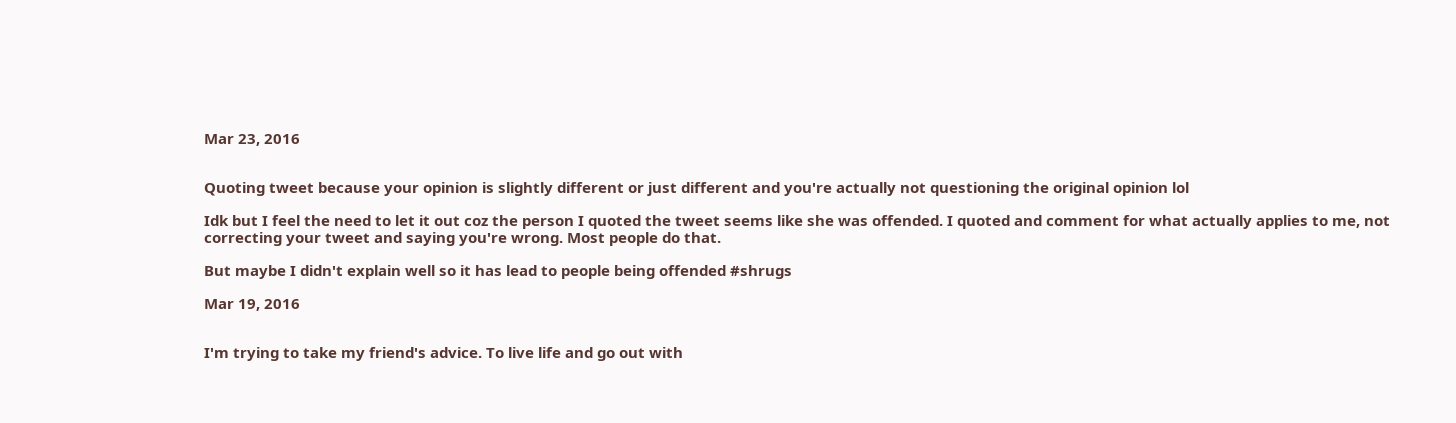Mar 23, 2016


Quoting tweet because your opinion is slightly different or just different and you're actually not questioning the original opinion lol

Idk but I feel the need to let it out coz the person I quoted the tweet seems like she was offended. I quoted and comment for what actually applies to me, not correcting your tweet and saying you're wrong. Most people do that.

But maybe I didn't explain well so it has lead to people being offended #shrugs

Mar 19, 2016


I'm trying to take my friend's advice. To live life and go out with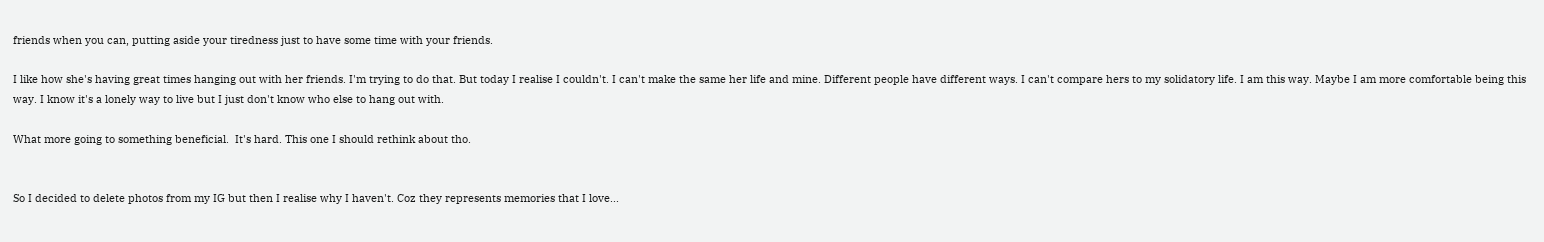friends when you can, putting aside your tiredness just to have some time with your friends.

I like how she's having great times hanging out with her friends. I'm trying to do that. But today I realise I couldn't. I can't make the same her life and mine. Different people have different ways. I can't compare hers to my solidatory life. I am this way. Maybe I am more comfortable being this way. I know it's a lonely way to live but I just don't know who else to hang out with.

What more going to something beneficial.  It's hard. This one I should rethink about tho.


So I decided to delete photos from my IG but then I realise why I haven't. Coz they represents memories that I love...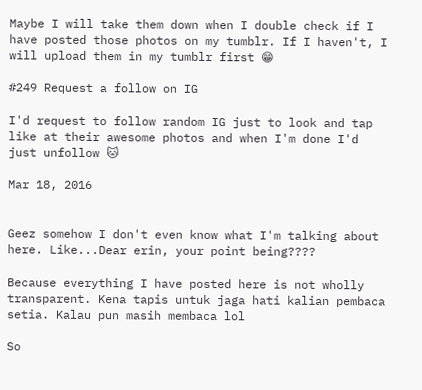Maybe I will take them down when I double check if I have posted those photos on my tumblr. If I haven't, I will upload them in my tumblr first 😁

#249 Request a follow on IG

I'd request to follow random IG just to look and tap like at their awesome photos and when I'm done I'd just unfollow 🐱

Mar 18, 2016


Geez somehow I don't even know what I'm talking about here. Like...Dear erin, your point being????

Because everything I have posted here is not wholly transparent. Kena tapis untuk jaga hati kalian pembaca setia. Kalau pun masih membaca lol

So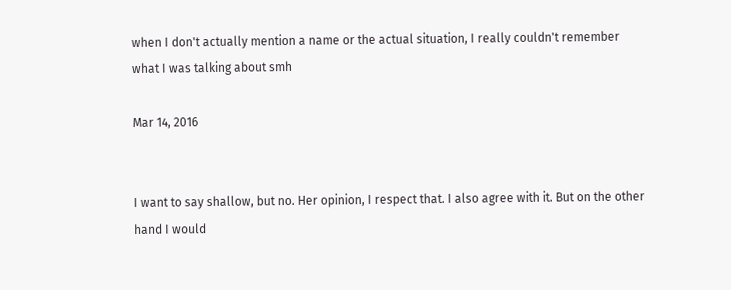when I don't actually mention a name or the actual situation, I really couldn't remember what I was talking about smh

Mar 14, 2016


I want to say shallow, but no. Her opinion, I respect that. I also agree with it. But on the other hand I would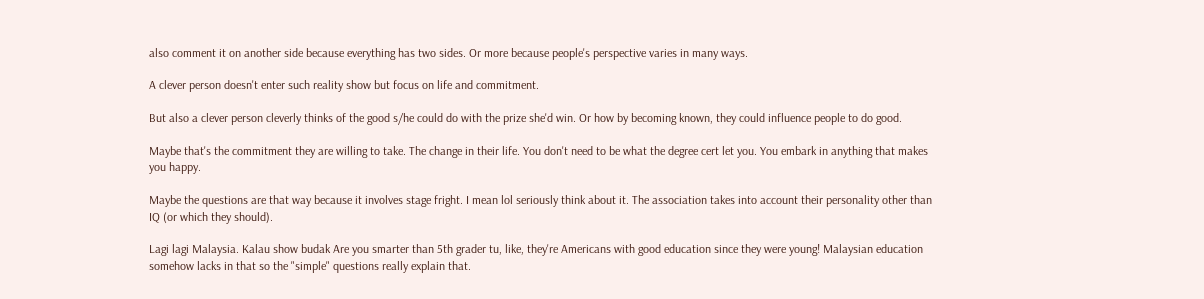also comment it on another side because everything has two sides. Or more because people's perspective varies in many ways.

A clever person doesn't enter such reality show but focus on life and commitment.

But also a clever person cleverly thinks of the good s/he could do with the prize she'd win. Or how by becoming known, they could influence people to do good.

Maybe that's the commitment they are willing to take. The change in their life. You don't need to be what the degree cert let you. You embark in anything that makes you happy.

Maybe the questions are that way because it involves stage fright. I mean lol seriously think about it. The association takes into account their personality other than IQ (or which they should).

Lagi lagi Malaysia. Kalau show budak Are you smarter than 5th grader tu, like, they're Americans with good education since they were young! Malaysian education somehow lacks in that so the "simple" questions really explain that.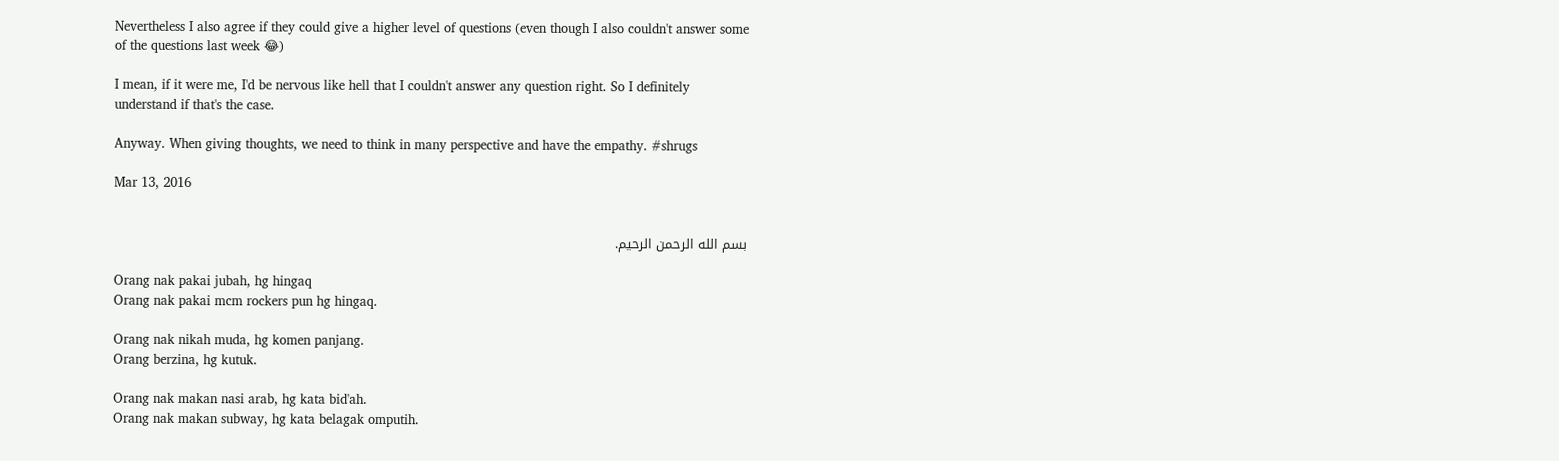Nevertheless I also agree if they could give a higher level of questions (even though I also couldn't answer some of the questions last week 😂)

I mean, if it were me, I'd be nervous like hell that I couldn't answer any question right. So I definitely understand if that's the case.

Anyway. When giving thoughts, we need to think in many perspective and have the empathy. #shrugs

Mar 13, 2016


بسم الله الرحمن الرحيم.

Orang nak pakai jubah, hg hingaq
Orang nak pakai mcm rockers pun hg hingaq.

Orang nak nikah muda, hg komen panjang.
Orang berzina, hg kutuk.

Orang nak makan nasi arab, hg kata bid'ah.
Orang nak makan subway, hg kata belagak omputih.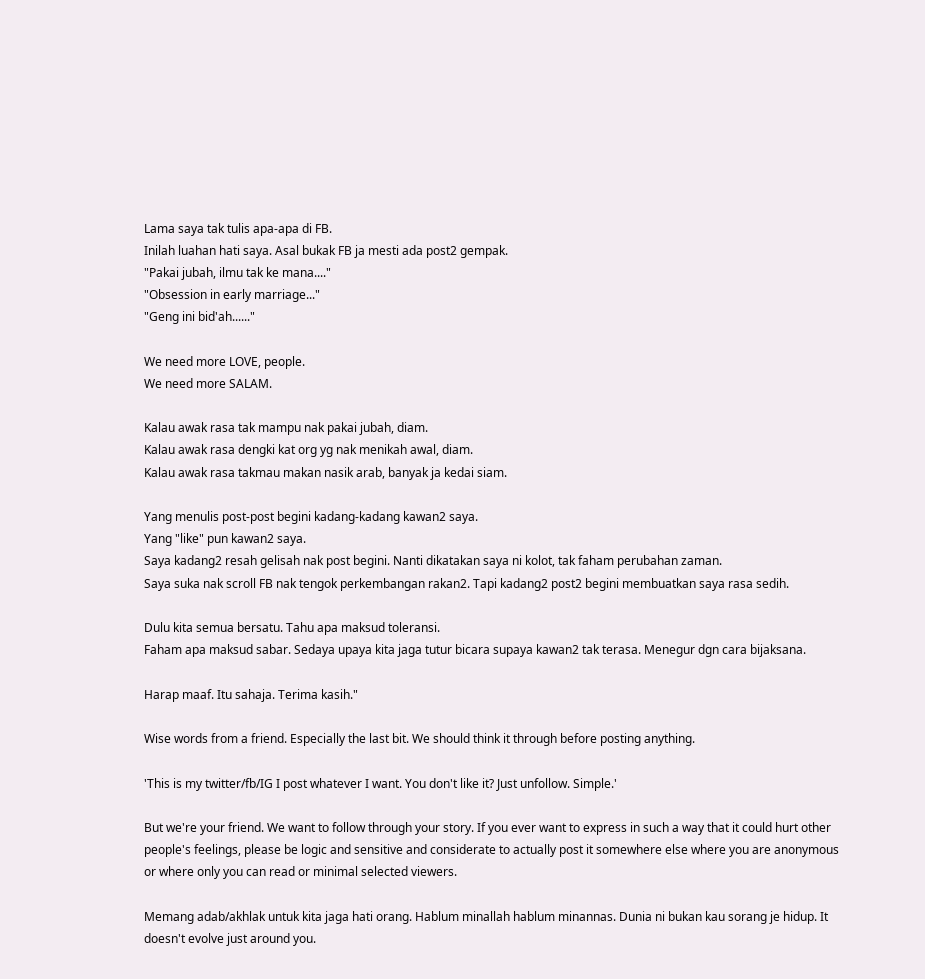Lama saya tak tulis apa-apa di FB.
Inilah luahan hati saya. Asal bukak FB ja mesti ada post2 gempak.
"Pakai jubah, ilmu tak ke mana...."
"Obsession in early marriage..."
"Geng ini bid'ah......"

We need more LOVE, people.
We need more SALAM.

Kalau awak rasa tak mampu nak pakai jubah, diam.
Kalau awak rasa dengki kat org yg nak menikah awal, diam.
Kalau awak rasa takmau makan nasik arab, banyak ja kedai siam.

Yang menulis post-post begini kadang-kadang kawan2 saya.
Yang "like" pun kawan2 saya.
Saya kadang2 resah gelisah nak post begini. Nanti dikatakan saya ni kolot, tak faham perubahan zaman.
Saya suka nak scroll FB nak tengok perkembangan rakan2. Tapi kadang2 post2 begini membuatkan saya rasa sedih.

Dulu kita semua bersatu. Tahu apa maksud toleransi.
Faham apa maksud sabar. Sedaya upaya kita jaga tutur bicara supaya kawan2 tak terasa. Menegur dgn cara bijaksana.

Harap maaf. Itu sahaja. Terima kasih."

Wise words from a friend. Especially the last bit. We should think it through before posting anything.

'This is my twitter/fb/IG I post whatever I want. You don't like it? Just unfollow. Simple.'

But we're your friend. We want to follow through your story. If you ever want to express in such a way that it could hurt other people's feelings, please be logic and sensitive and considerate to actually post it somewhere else where you are anonymous or where only you can read or minimal selected viewers.

Memang adab/akhlak untuk kita jaga hati orang. Hablum minallah hablum minannas. Dunia ni bukan kau sorang je hidup. It doesn't evolve just around you.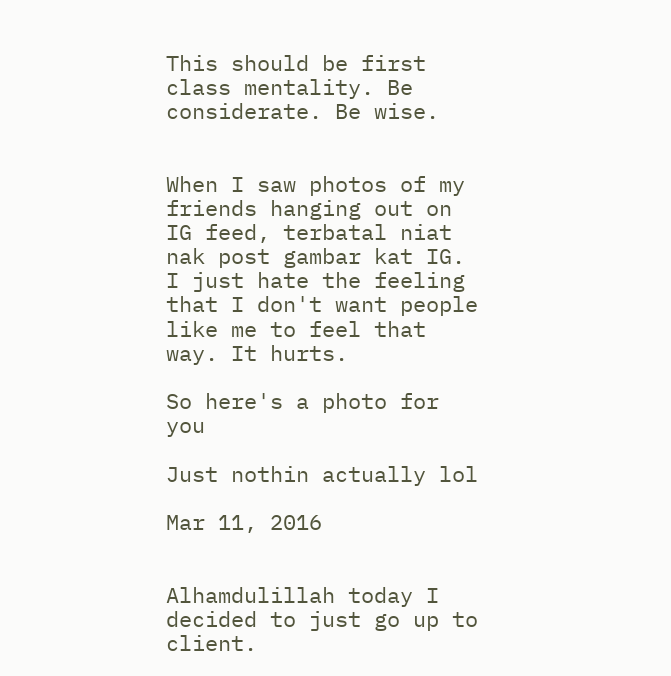This should be first class mentality. Be considerate. Be wise.


When I saw photos of my friends hanging out on IG feed, terbatal niat nak post gambar kat IG. I just hate the feeling that I don't want people like me to feel that way. It hurts.

So here's a photo for you

Just nothin actually lol

Mar 11, 2016


Alhamdulillah today I decided to just go up to client.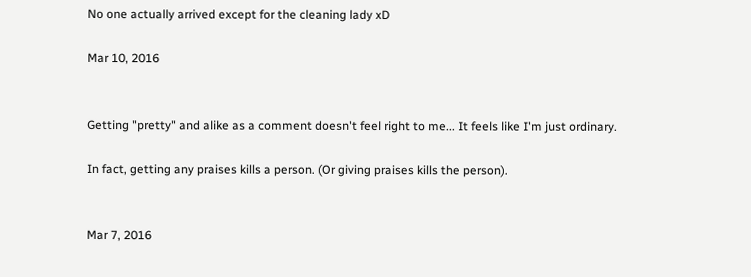No one actually arrived except for the cleaning lady xD

Mar 10, 2016


Getting "pretty" and alike as a comment doesn't feel right to me... It feels like I'm just ordinary.

In fact, getting any praises kills a person. (Or giving praises kills the person).


Mar 7, 2016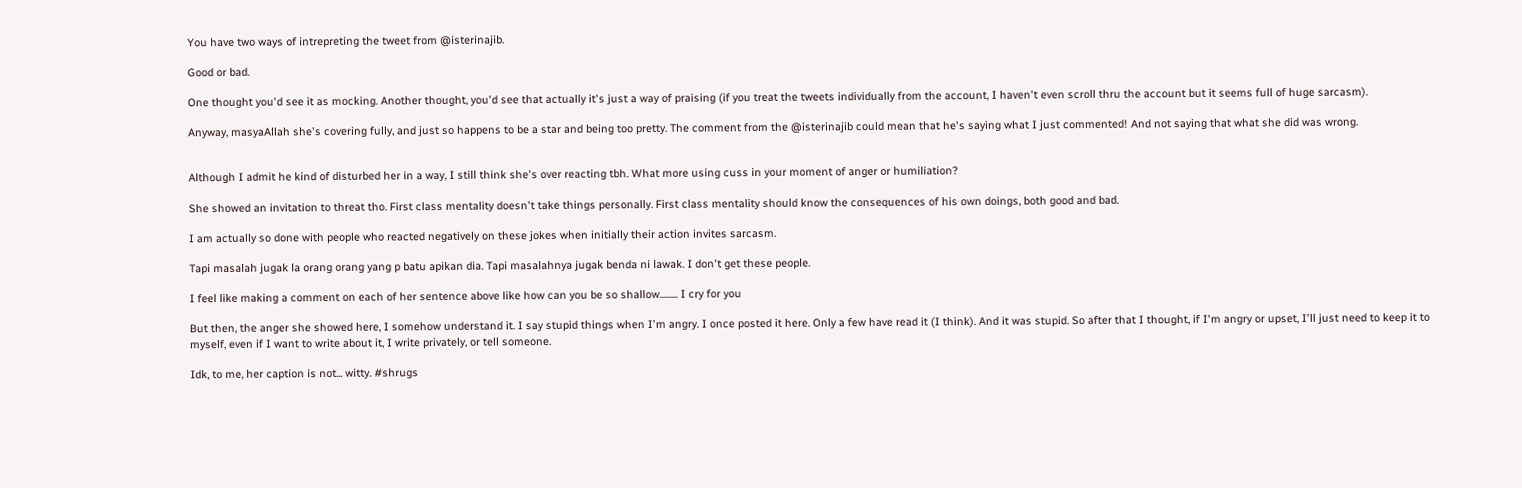You have two ways of intrepreting the tweet from @isterinajib.

Good or bad.

One thought you'd see it as mocking. Another thought, you'd see that actually it's just a way of praising (if you treat the tweets individually from the account, I haven't even scroll thru the account but it seems full of huge sarcasm).

Anyway, masyaAllah she's covering fully, and just so happens to be a star and being too pretty. The comment from the @isterinajib could mean that he's saying what I just commented! And not saying that what she did was wrong.


Although I admit he kind of disturbed her in a way, I still think she's over reacting tbh. What more using cuss in your moment of anger or humiliation?

She showed an invitation to threat tho. First class mentality doesn't take things personally. First class mentality should know the consequences of his own doings, both good and bad.

I am actually so done with people who reacted negatively on these jokes when initially their action invites sarcasm.

Tapi masalah jugak la orang orang yang p batu apikan dia. Tapi masalahnya jugak benda ni lawak. I don't get these people.

I feel like making a comment on each of her sentence above like how can you be so shallow......... I cry for you

But then, the anger she showed here, I somehow understand it. I say stupid things when I'm angry. I once posted it here. Only a few have read it (I think). And it was stupid. So after that I thought, if I'm angry or upset, I'll just need to keep it to myself, even if I want to write about it, I write privately, or tell someone.

Idk, to me, her caption is not... witty. #shrugs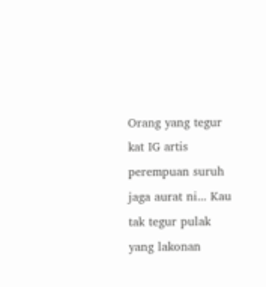Orang yang tegur kat IG artis perempuan suruh jaga aurat ni... Kau tak tegur pulak yang lakonan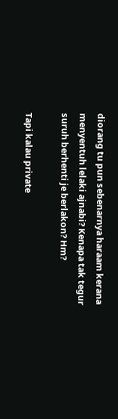diorang tu pun sebenarnya haraam kerana menyentuh lelaki ajnabi? Kenapa tak tegur suruh berhenti je berlakon? Hm?

Tapi kalau private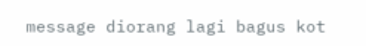message diorang lagi bagus kot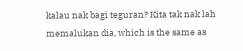kalau nak bagi teguran? Kita tak nak lah memalukan dia, which is the same as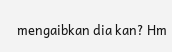mengaibkan dia kan? Hm